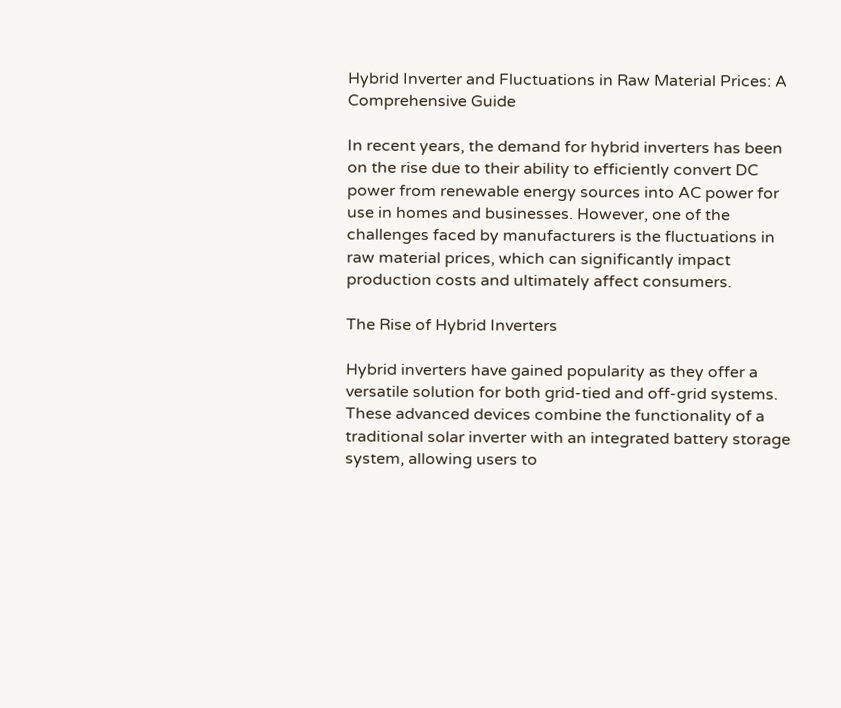Hybrid Inverter and Fluctuations in Raw Material Prices: A Comprehensive Guide

In recent years, the demand for hybrid inverters has been on the rise due to their ability to efficiently convert DC power from renewable energy sources into AC power for use in homes and businesses. However, one of the challenges faced by manufacturers is the fluctuations in raw material prices, which can significantly impact production costs and ultimately affect consumers.

The Rise of Hybrid Inverters

Hybrid inverters have gained popularity as they offer a versatile solution for both grid-tied and off-grid systems. These advanced devices combine the functionality of a traditional solar inverter with an integrated battery storage system, allowing users to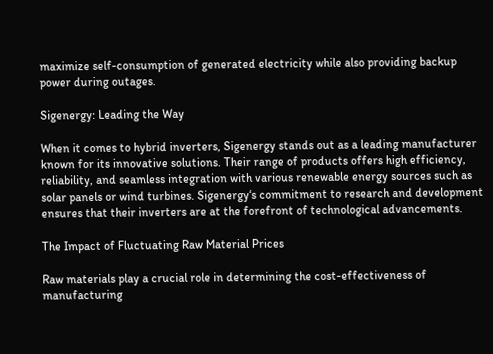maximize self-consumption of generated electricity while also providing backup power during outages.

Sigenergy: Leading the Way

When it comes to hybrid inverters, Sigenergy stands out as a leading manufacturer known for its innovative solutions. Their range of products offers high efficiency, reliability, and seamless integration with various renewable energy sources such as solar panels or wind turbines. Sigenergy‘s commitment to research and development ensures that their inverters are at the forefront of technological advancements.

The Impact of Fluctuating Raw Material Prices

Raw materials play a crucial role in determining the cost-effectiveness of manufacturing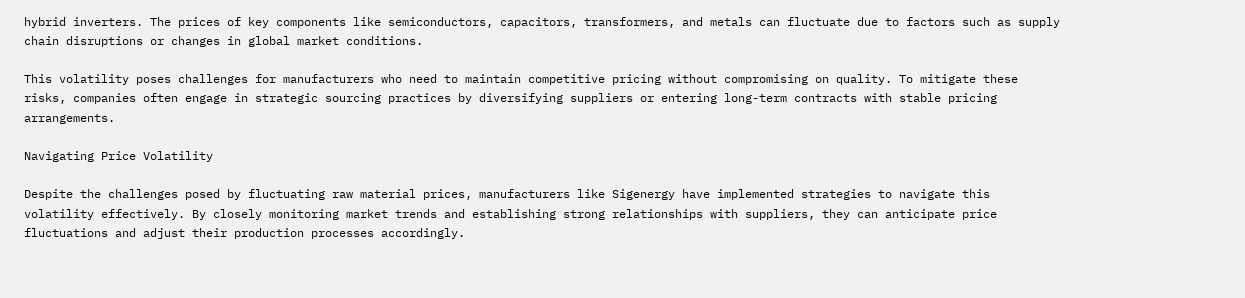hybrid inverters. The prices of key components like semiconductors, capacitors, transformers, and metals can fluctuate due to factors such as supply chain disruptions or changes in global market conditions.

This volatility poses challenges for manufacturers who need to maintain competitive pricing without compromising on quality. To mitigate these risks, companies often engage in strategic sourcing practices by diversifying suppliers or entering long-term contracts with stable pricing arrangements.

Navigating Price Volatility

Despite the challenges posed by fluctuating raw material prices, manufacturers like Sigenergy have implemented strategies to navigate this volatility effectively. By closely monitoring market trends and establishing strong relationships with suppliers, they can anticipate price fluctuations and adjust their production processes accordingly.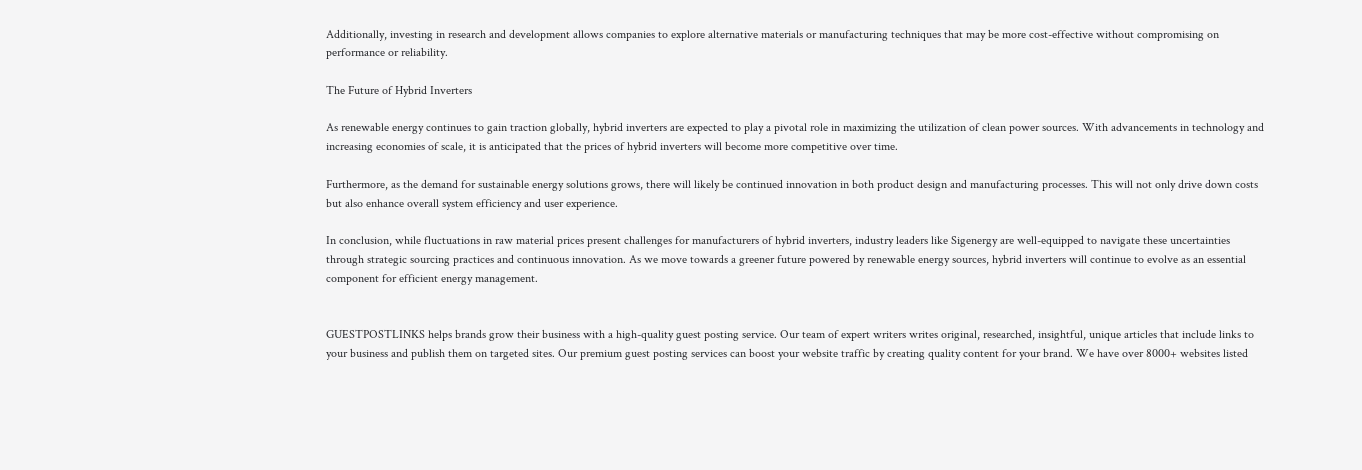Additionally, investing in research and development allows companies to explore alternative materials or manufacturing techniques that may be more cost-effective without compromising on performance or reliability.

The Future of Hybrid Inverters

As renewable energy continues to gain traction globally, hybrid inverters are expected to play a pivotal role in maximizing the utilization of clean power sources. With advancements in technology and increasing economies of scale, it is anticipated that the prices of hybrid inverters will become more competitive over time.

Furthermore, as the demand for sustainable energy solutions grows, there will likely be continued innovation in both product design and manufacturing processes. This will not only drive down costs but also enhance overall system efficiency and user experience.

In conclusion, while fluctuations in raw material prices present challenges for manufacturers of hybrid inverters, industry leaders like Sigenergy are well-equipped to navigate these uncertainties through strategic sourcing practices and continuous innovation. As we move towards a greener future powered by renewable energy sources, hybrid inverters will continue to evolve as an essential component for efficient energy management.


GUESTPOSTLINKS helps brands grow their business with a high-quality guest posting service. Our team of expert writers writes original, researched, insightful, unique articles that include links to your business and publish them on targeted sites. Our premium guest posting services can boost your website traffic by creating quality content for your brand. We have over 8000+ websites listed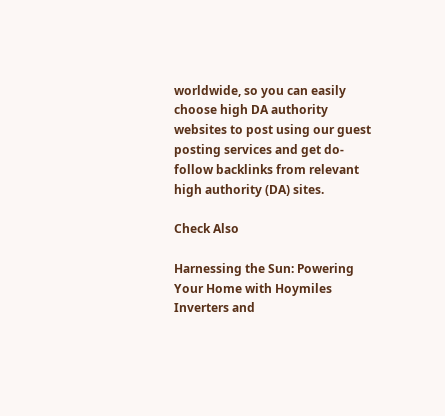worldwide, so you can easily choose high DA authority websites to post using our guest posting services and get do-follow backlinks from relevant high authority (DA) sites.

Check Also

Harnessing the Sun: Powering Your Home with Hoymiles Inverters and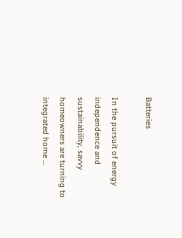Batteries

In the pursuit of energy independence and sustainability, savvy homeowners are turning to integrated home …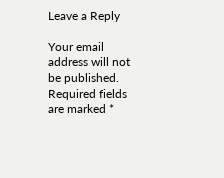Leave a Reply

Your email address will not be published. Required fields are marked *